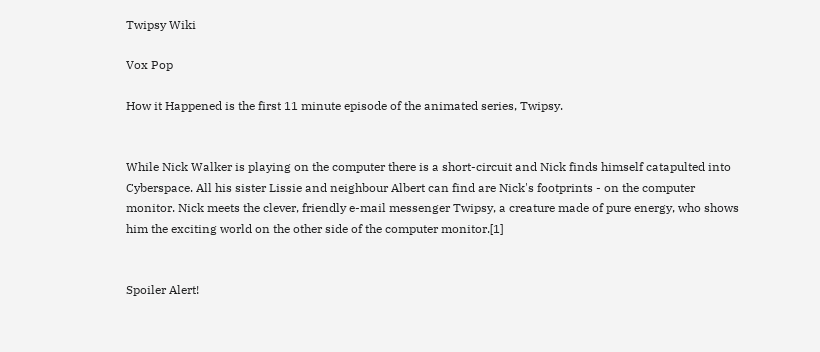Twipsy Wiki

Vox Pop

How it Happened is the first 11 minute episode of the animated series, Twipsy.


While Nick Walker is playing on the computer there is a short-circuit and Nick finds himself catapulted into Cyberspace. All his sister Lissie and neighbour Albert can find are Nick's footprints - on the computer monitor. Nick meets the clever, friendly e-mail messenger Twipsy, a creature made of pure energy, who shows him the exciting world on the other side of the computer monitor.[1]


Spoiler Alert!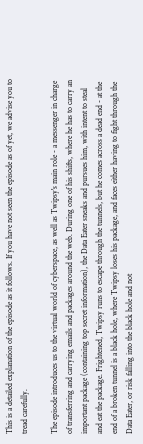This is a detailed explanation of the episode as it follows. If you have not seen the episode as of yet, we advise you to tread carefully.

The episode introduces us to the virtual world of cyberspace, as well as Twipsy's main role - a messenger in charge of transferring and carrying emails and packages around the web. During one of his shifts, where he has to carry an important package (containing top secret information), the Data Eater sneaks and pursues him, with intent to steal and eat the package. Frightened, Twipsy runs to escape through the tunnels, but he comes across a dead end - at the end of a broken tunnel is a black hole, where Twipsy loses his package, and faces either having to fight through the Data Eater, or risk falling into the black hole and not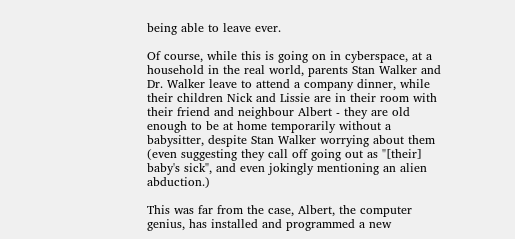being able to leave ever.

Of course, while this is going on in cyberspace, at a household in the real world, parents Stan Walker and Dr. Walker leave to attend a company dinner, while their children Nick and Lissie are in their room with their friend and neighbour Albert - they are old enough to be at home temporarily without a babysitter, despite Stan Walker worrying about them (even suggesting they call off going out as "[their] baby's sick", and even jokingly mentioning an alien abduction.)

This was far from the case, Albert, the computer genius, has installed and programmed a new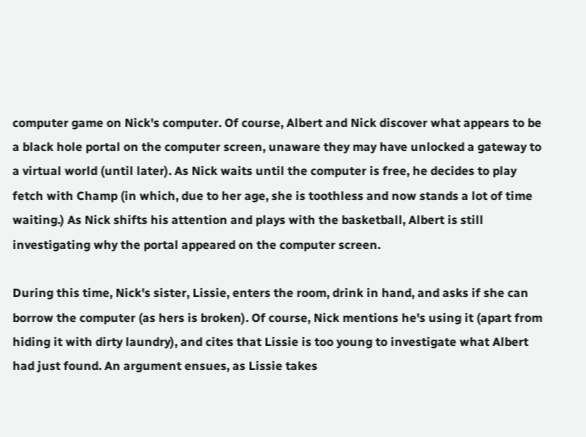computer game on Nick's computer. Of course, Albert and Nick discover what appears to be a black hole portal on the computer screen, unaware they may have unlocked a gateway to a virtual world (until later). As Nick waits until the computer is free, he decides to play fetch with Champ (in which, due to her age, she is toothless and now stands a lot of time waiting.) As Nick shifts his attention and plays with the basketball, Albert is still investigating why the portal appeared on the computer screen.

During this time, Nick's sister, Lissie, enters the room, drink in hand, and asks if she can borrow the computer (as hers is broken). Of course, Nick mentions he's using it (apart from hiding it with dirty laundry), and cites that Lissie is too young to investigate what Albert had just found. An argument ensues, as Lissie takes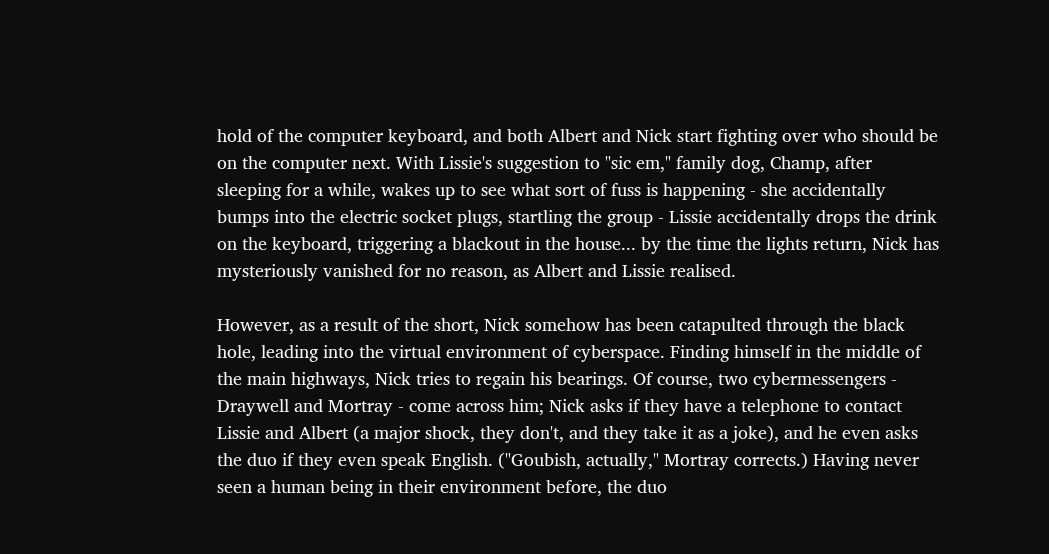hold of the computer keyboard, and both Albert and Nick start fighting over who should be on the computer next. With Lissie's suggestion to "sic em," family dog, Champ, after sleeping for a while, wakes up to see what sort of fuss is happening - she accidentally bumps into the electric socket plugs, startling the group - Lissie accidentally drops the drink on the keyboard, triggering a blackout in the house... by the time the lights return, Nick has mysteriously vanished for no reason, as Albert and Lissie realised.

However, as a result of the short, Nick somehow has been catapulted through the black hole, leading into the virtual environment of cyberspace. Finding himself in the middle of the main highways, Nick tries to regain his bearings. Of course, two cybermessengers - Draywell and Mortray - come across him; Nick asks if they have a telephone to contact Lissie and Albert (a major shock, they don't, and they take it as a joke), and he even asks the duo if they even speak English. ("Goubish, actually," Mortray corrects.) Having never seen a human being in their environment before, the duo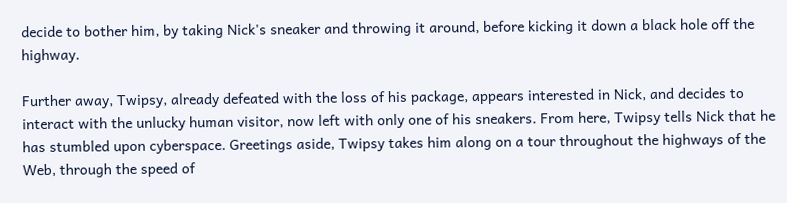decide to bother him, by taking Nick's sneaker and throwing it around, before kicking it down a black hole off the highway.

Further away, Twipsy, already defeated with the loss of his package, appears interested in Nick, and decides to interact with the unlucky human visitor, now left with only one of his sneakers. From here, Twipsy tells Nick that he has stumbled upon cyberspace. Greetings aside, Twipsy takes him along on a tour throughout the highways of the Web, through the speed of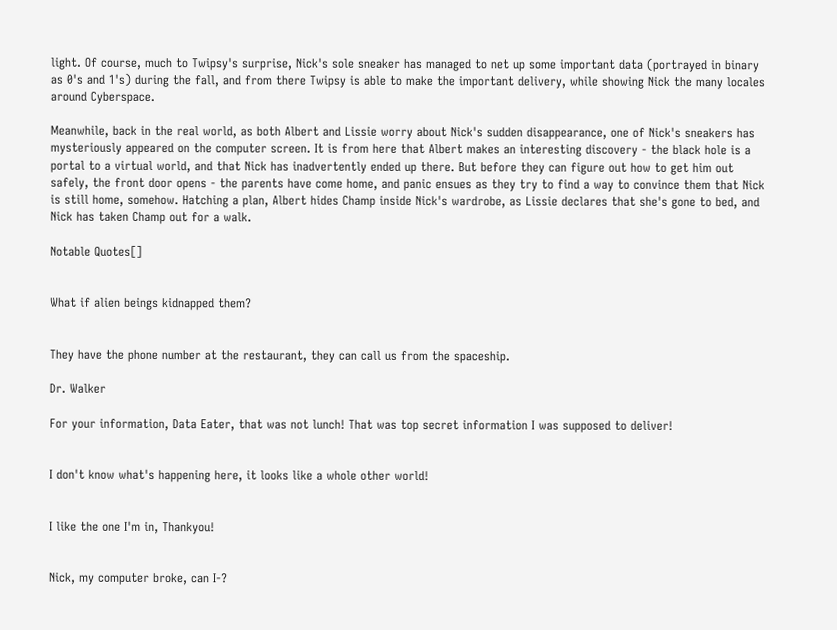light. Of course, much to Twipsy's surprise, Nick's sole sneaker has managed to net up some important data (portrayed in binary as 0's and 1's) during the fall, and from there Twipsy is able to make the important delivery, while showing Nick the many locales around Cyberspace.

Meanwhile, back in the real world, as both Albert and Lissie worry about Nick's sudden disappearance, one of Nick's sneakers has mysteriously appeared on the computer screen. It is from here that Albert makes an interesting discovery - the black hole is a portal to a virtual world, and that Nick has inadvertently ended up there. But before they can figure out how to get him out safely, the front door opens - the parents have come home, and panic ensues as they try to find a way to convince them that Nick is still home, somehow. Hatching a plan, Albert hides Champ inside Nick's wardrobe, as Lissie declares that she's gone to bed, and Nick has taken Champ out for a walk.

Notable Quotes[]


What if alien beings kidnapped them?


They have the phone number at the restaurant, they can call us from the spaceship.

Dr. Walker

For your information, Data Eater, that was not lunch! That was top secret information I was supposed to deliver!


I don't know what's happening here, it looks like a whole other world!


I like the one I'm in, Thankyou!


Nick, my computer broke, can I-?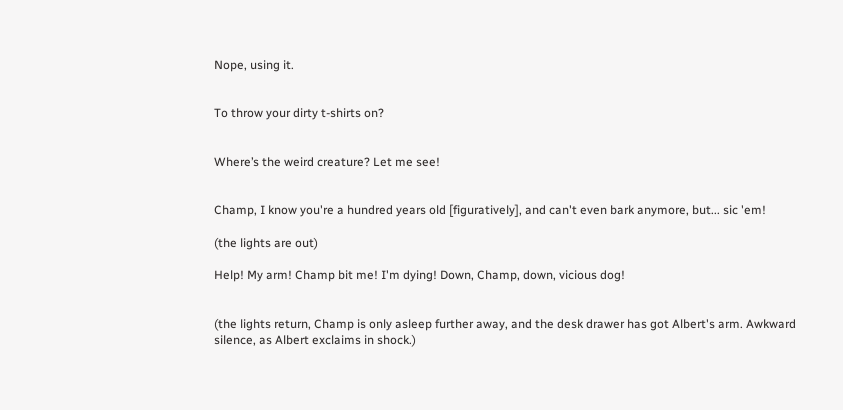Nope, using it.


To throw your dirty t-shirts on?


Where’s the weird creature? Let me see!


Champ, I know you're a hundred years old [figuratively], and can't even bark anymore, but... sic 'em!

(the lights are out)

Help! My arm! Champ bit me! I'm dying! Down, Champ, down, vicious dog!


(the lights return, Champ is only asleep further away, and the desk drawer has got Albert's arm. Awkward silence, as Albert exclaims in shock.)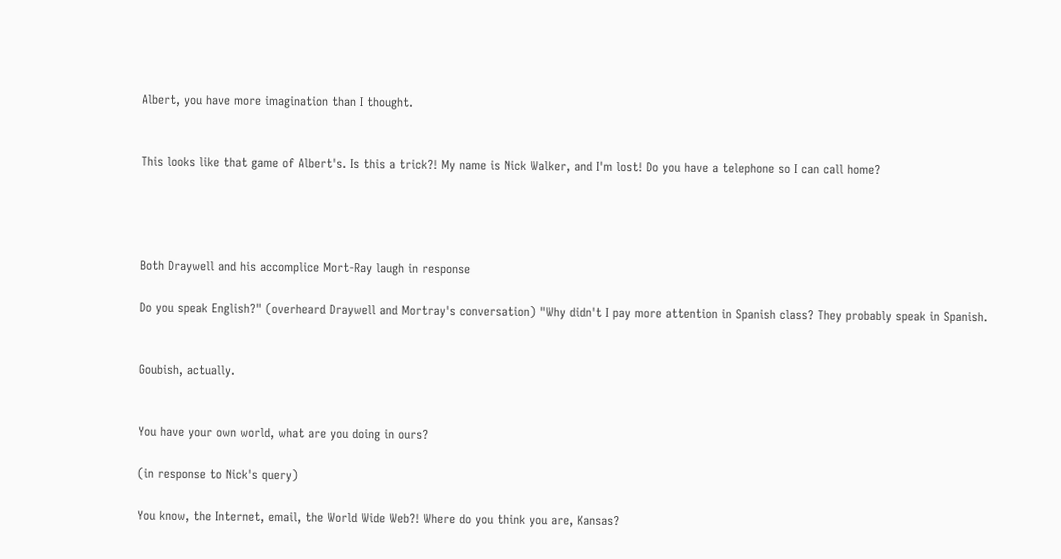Albert, you have more imagination than I thought.


This looks like that game of Albert's. Is this a trick?! My name is Nick Walker, and I'm lost! Do you have a telephone so I can call home?




Both Draywell and his accomplice Mort-Ray laugh in response

Do you speak English?" (overheard Draywell and Mortray's conversation) "Why didn't I pay more attention in Spanish class? They probably speak in Spanish.


Goubish, actually.


You have your own world, what are you doing in ours?

(in response to Nick's query)

You know, the Internet, email, the World Wide Web?! Where do you think you are, Kansas?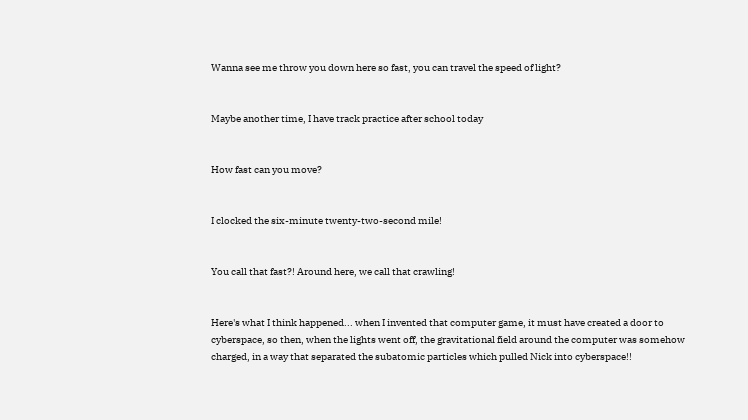Wanna see me throw you down here so fast, you can travel the speed of light?


Maybe another time, I have track practice after school today


How fast can you move?


I clocked the six-minute twenty-two-second mile!


You call that fast?! Around here, we call that crawling!


Here's what I think happened... when I invented that computer game, it must have created a door to cyberspace, so then, when the lights went off, the gravitational field around the computer was somehow charged, in a way that separated the subatomic particles which pulled Nick into cyberspace!!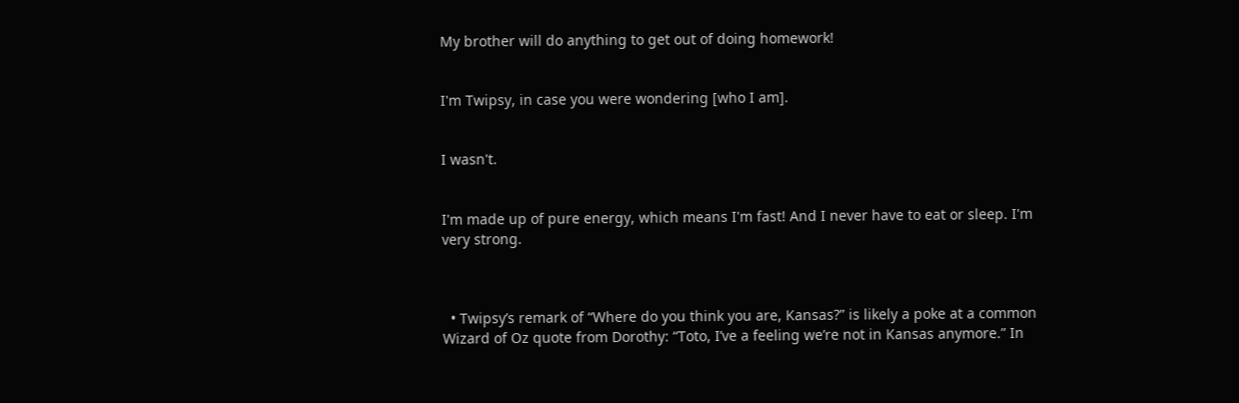My brother will do anything to get out of doing homework!


I'm Twipsy, in case you were wondering [who I am].


I wasn't.


I'm made up of pure energy, which means I'm fast! And I never have to eat or sleep. I'm very strong.



  • Twipsy’s remark of “Where do you think you are, Kansas?” is likely a poke at a common Wizard of Oz quote from Dorothy: “Toto, I’ve a feeling we’re not in Kansas anymore.” In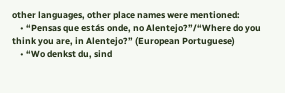other languages, other place names were mentioned:
    • “Pensas que estás onde, no Alentejo?”/“Where do you think you are, in Alentejo?” (European Portuguese)
    • “Wo denkst du, sind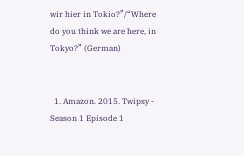wir hier in Tokio?”/“Where do you think we are here, in Tokyo?” (German)


  1. Amazon. 2015. Twipsy - Season 1 Episode 1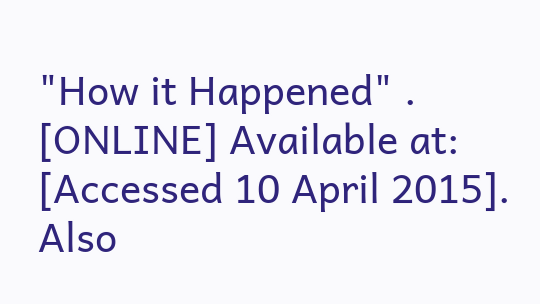"How it Happened" . [ONLINE] Available at: [Accessed 10 April 2015].
Also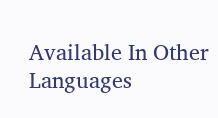Available In Other Languages